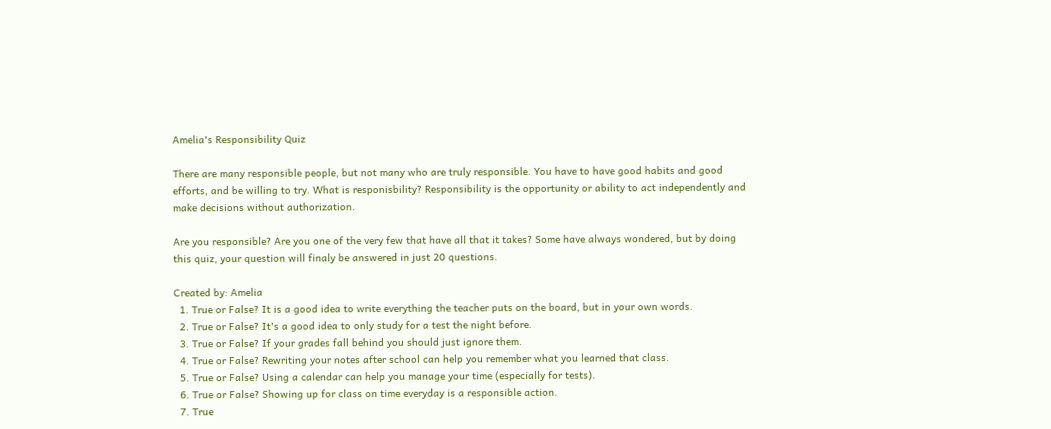Amelia's Responsibility Quiz

There are many responsible people, but not many who are truly responsible. You have to have good habits and good efforts, and be willing to try. What is responisbility? Responsibility is the opportunity or ability to act independently and make decisions without authorization.

Are you responsible? Are you one of the very few that have all that it takes? Some have always wondered, but by doing this quiz, your question will finaly be answered in just 20 questions.

Created by: Amelia
  1. True or False? It is a good idea to write everything the teacher puts on the board, but in your own words.
  2. True or False? It's a good idea to only study for a test the night before.
  3. True or False? If your grades fall behind you should just ignore them.
  4. True or False? Rewriting your notes after school can help you remember what you learned that class.
  5. True or False? Using a calendar can help you manage your time (especially for tests).
  6. True or False? Showing up for class on time everyday is a responsible action.
  7. True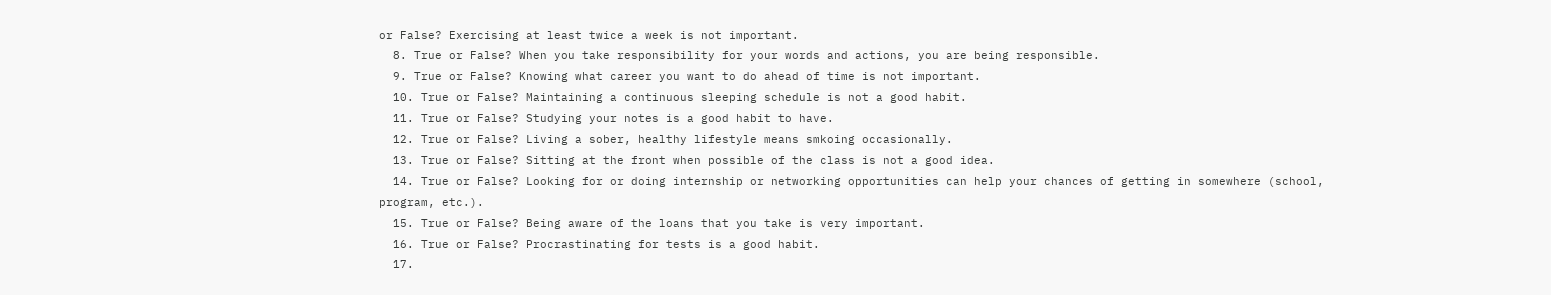or False? Exercising at least twice a week is not important.
  8. True or False? When you take responsibility for your words and actions, you are being responsible.
  9. True or False? Knowing what career you want to do ahead of time is not important.
  10. True or False? Maintaining a continuous sleeping schedule is not a good habit.
  11. True or False? Studying your notes is a good habit to have.
  12. True or False? Living a sober, healthy lifestyle means smkoing occasionally.
  13. True or False? Sitting at the front when possible of the class is not a good idea.
  14. True or False? Looking for or doing internship or networking opportunities can help your chances of getting in somewhere (school, program, etc.).
  15. True or False? Being aware of the loans that you take is very important.
  16. True or False? Procrastinating for tests is a good habit.
  17.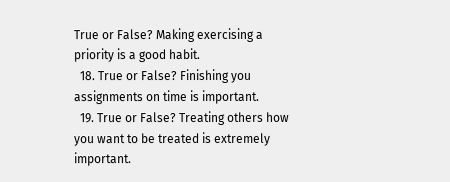True or False? Making exercising a priority is a good habit.
  18. True or False? Finishing you assignments on time is important.
  19. True or False? Treating others how you want to be treated is extremely important.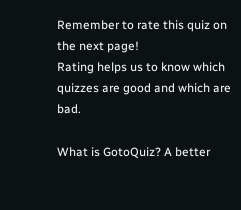Remember to rate this quiz on the next page!
Rating helps us to know which quizzes are good and which are bad.

What is GotoQuiz? A better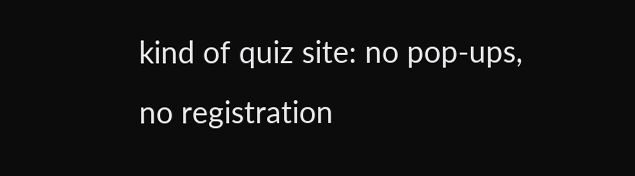kind of quiz site: no pop-ups, no registration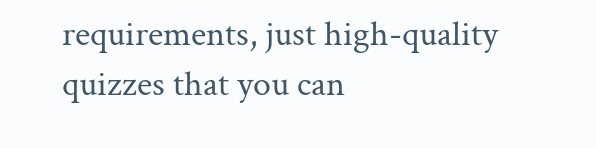requirements, just high-quality quizzes that you can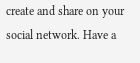create and share on your social network. Have a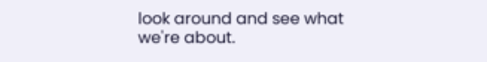look around and see what we're about.